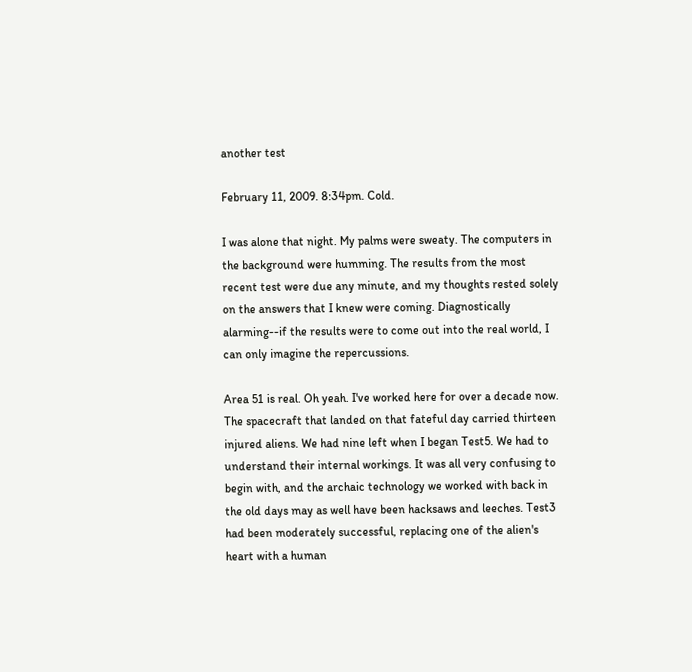another test

February 11, 2009. 8:34pm. Cold.

I was alone that night. My palms were sweaty. The computers in the background were humming. The results from the most recent test were due any minute, and my thoughts rested solely on the answers that I knew were coming. Diagnostically alarming--if the results were to come out into the real world, I can only imagine the repercussions.

Area 51 is real. Oh yeah. I've worked here for over a decade now. The spacecraft that landed on that fateful day carried thirteen injured aliens. We had nine left when I began Test5. We had to understand their internal workings. It was all very confusing to begin with, and the archaic technology we worked with back in the old days may as well have been hacksaws and leeches. Test3 had been moderately successful, replacing one of the alien's heart with a human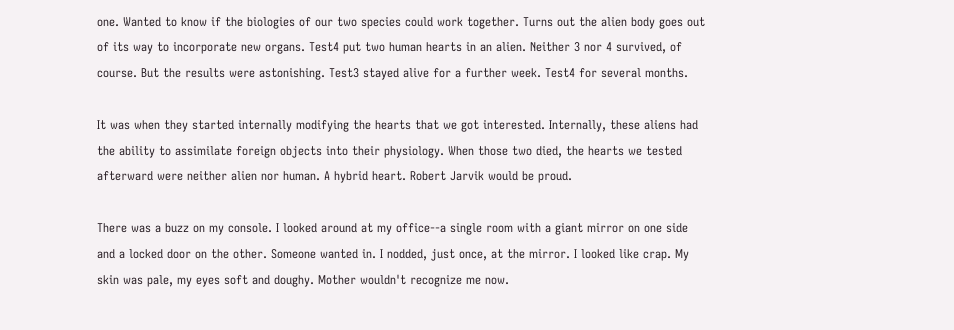one. Wanted to know if the biologies of our two species could work together. Turns out the alien body goes out of its way to incorporate new organs. Test4 put two human hearts in an alien. Neither 3 nor 4 survived, of course. But the results were astonishing. Test3 stayed alive for a further week. Test4 for several months.

It was when they started internally modifying the hearts that we got interested. Internally, these aliens had the ability to assimilate foreign objects into their physiology. When those two died, the hearts we tested afterward were neither alien nor human. A hybrid heart. Robert Jarvik would be proud.

There was a buzz on my console. I looked around at my office--a single room with a giant mirror on one side and a locked door on the other. Someone wanted in. I nodded, just once, at the mirror. I looked like crap. My skin was pale, my eyes soft and doughy. Mother wouldn't recognize me now.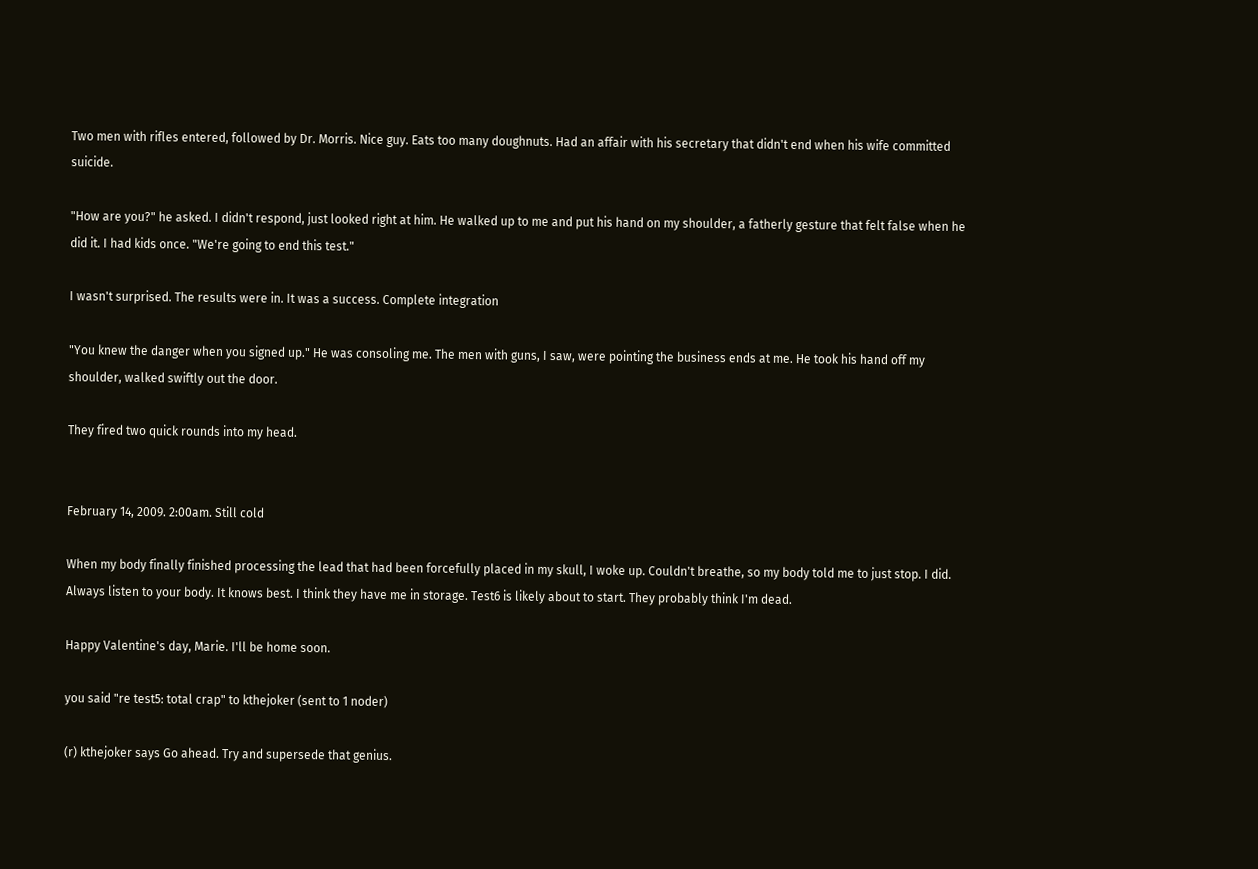Two men with rifles entered, followed by Dr. Morris. Nice guy. Eats too many doughnuts. Had an affair with his secretary that didn't end when his wife committed suicide.

"How are you?" he asked. I didn't respond, just looked right at him. He walked up to me and put his hand on my shoulder, a fatherly gesture that felt false when he did it. I had kids once. "We're going to end this test."

I wasn't surprised. The results were in. It was a success. Complete integration

"You knew the danger when you signed up." He was consoling me. The men with guns, I saw, were pointing the business ends at me. He took his hand off my shoulder, walked swiftly out the door.

They fired two quick rounds into my head.


February 14, 2009. 2:00am. Still cold

When my body finally finished processing the lead that had been forcefully placed in my skull, I woke up. Couldn't breathe, so my body told me to just stop. I did. Always listen to your body. It knows best. I think they have me in storage. Test6 is likely about to start. They probably think I'm dead.

Happy Valentine's day, Marie. I'll be home soon.

you said "re test5: total crap" to kthejoker (sent to 1 noder)

(r) kthejoker says Go ahead. Try and supersede that genius.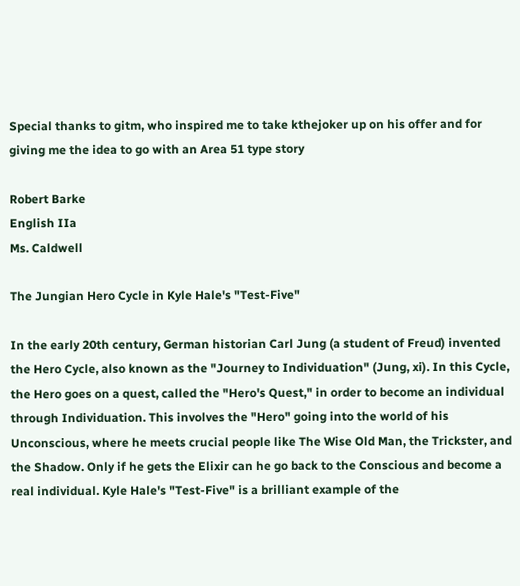Special thanks to gitm, who inspired me to take kthejoker up on his offer and for giving me the idea to go with an Area 51 type story

Robert Barke
English IIa
Ms. Caldwell

The Jungian Hero Cycle in Kyle Hale's "Test-Five"

In the early 20th century, German historian Carl Jung (a student of Freud) invented the Hero Cycle, also known as the "Journey to Individuation" (Jung, xi). In this Cycle, the Hero goes on a quest, called the "Hero's Quest," in order to become an individual through Individuation. This involves the "Hero" going into the world of his Unconscious, where he meets crucial people like The Wise Old Man, the Trickster, and the Shadow. Only if he gets the Elixir can he go back to the Conscious and become a real individual. Kyle Hale's "Test-Five" is a brilliant example of the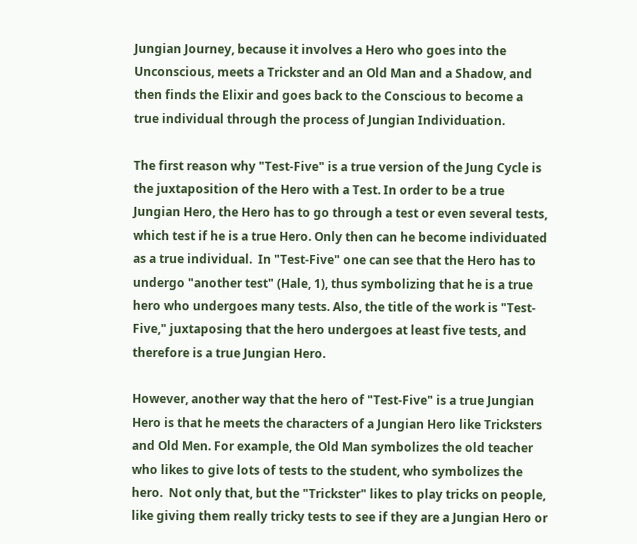Jungian Journey, because it involves a Hero who goes into the Unconscious, meets a Trickster and an Old Man and a Shadow, and then finds the Elixir and goes back to the Conscious to become a true individual through the process of Jungian Individuation.

The first reason why "Test-Five" is a true version of the Jung Cycle is the juxtaposition of the Hero with a Test. In order to be a true Jungian Hero, the Hero has to go through a test or even several tests, which test if he is a true Hero. Only then can he become individuated as a true individual.  In "Test-Five" one can see that the Hero has to undergo "another test" (Hale, 1), thus symbolizing that he is a true hero who undergoes many tests. Also, the title of the work is "Test-Five," juxtaposing that the hero undergoes at least five tests, and therefore is a true Jungian Hero.

However, another way that the hero of "Test-Five" is a true Jungian Hero is that he meets the characters of a Jungian Hero like Tricksters and Old Men. For example, the Old Man symbolizes the old teacher who likes to give lots of tests to the student, who symbolizes the hero.  Not only that, but the "Trickster" likes to play tricks on people, like giving them really tricky tests to see if they are a Jungian Hero or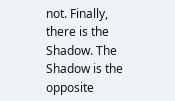not. Finally, there is the Shadow. The Shadow is the opposite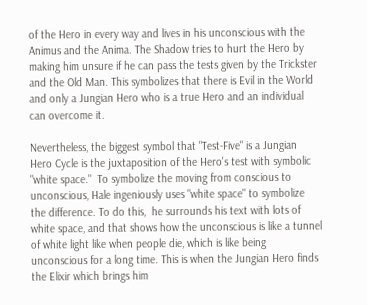of the Hero in every way and lives in his unconscious with the Animus and the Anima. The Shadow tries to hurt the Hero by making him unsure if he can pass the tests given by the Trickster and the Old Man. This symbolizes that there is Evil in the World and only a Jungian Hero who is a true Hero and an individual can overcome it.

Nevertheless, the biggest symbol that "Test-Five" is a Jungian Hero Cycle is the juxtaposition of the Hero's test with symbolic "white space."  To symbolize the moving from conscious to unconscious, Hale ingeniously uses "white space" to symbolize  the difference. To do this,  he surrounds his text with lots of white space, and that shows how the unconscious is like a tunnel of white light like when people die, which is like being unconscious for a long time. This is when the Jungian Hero finds the Elixir which brings him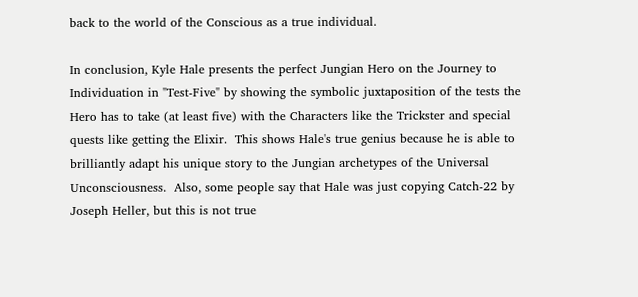back to the world of the Conscious as a true individual.

In conclusion, Kyle Hale presents the perfect Jungian Hero on the Journey to Individuation in "Test-Five" by showing the symbolic juxtaposition of the tests the Hero has to take (at least five) with the Characters like the Trickster and special quests like getting the Elixir.  This shows Hale's true genius because he is able to brilliantly adapt his unique story to the Jungian archetypes of the Universal Unconsciousness.  Also, some people say that Hale was just copying Catch-22 by Joseph Heller, but this is not true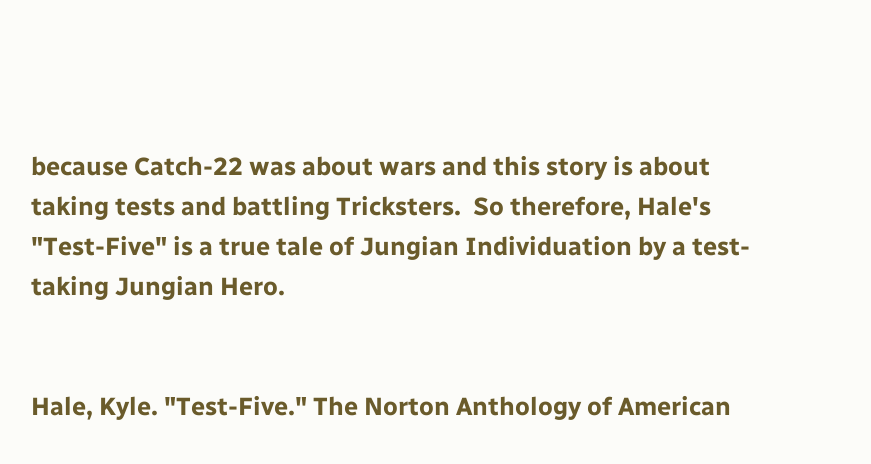because Catch-22 was about wars and this story is about taking tests and battling Tricksters.  So therefore, Hale's "Test-Five" is a true tale of Jungian Individuation by a test-taking Jungian Hero.


Hale, Kyle. "Test-Five." The Norton Anthology of American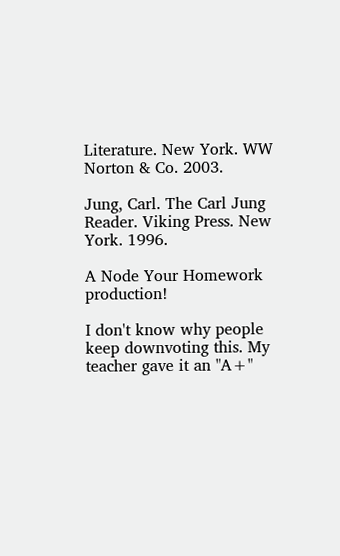Literature. New York. WW Norton & Co. 2003.

Jung, Carl. The Carl Jung Reader. Viking Press. New York. 1996.

A Node Your Homework production!

I don't know why people keep downvoting this. My teacher gave it an "A+"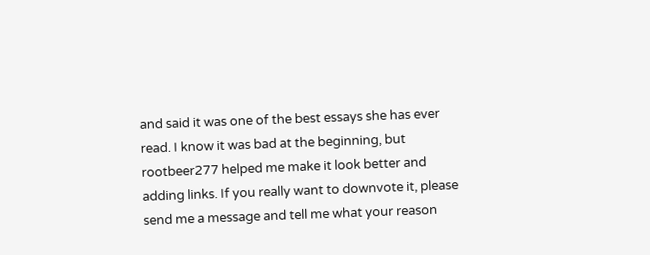and said it was one of the best essays she has ever read. I know it was bad at the beginning, but rootbeer277 helped me make it look better and adding links. If you really want to downvote it, please send me a message and tell me what your reason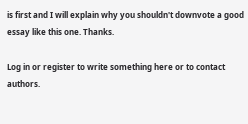is first and I will explain why you shouldn't downvote a good essay like this one. Thanks.

Log in or register to write something here or to contact authors.